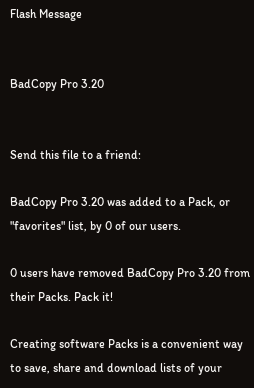Flash Message


BadCopy Pro 3.20


Send this file to a friend:

BadCopy Pro 3.20 was added to a Pack, or "favorites" list, by 0 of our users.

0 users have removed BadCopy Pro 3.20 from their Packs. Pack it!

Creating software Packs is a convenient way to save, share and download lists of your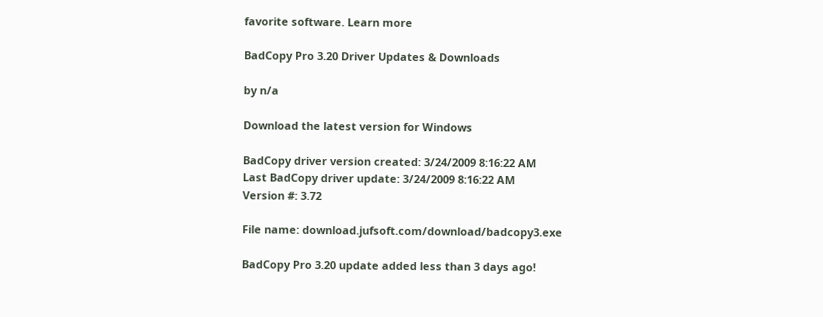favorite software. Learn more

BadCopy Pro 3.20 Driver Updates & Downloads

by n/a

Download the latest version for Windows

BadCopy driver version created: 3/24/2009 8:16:22 AM
Last BadCopy driver update: 3/24/2009 8:16:22 AM
Version #: 3.72

File name: download.jufsoft.com/download/badcopy3.exe

BadCopy Pro 3.20 update added less than 3 days ago!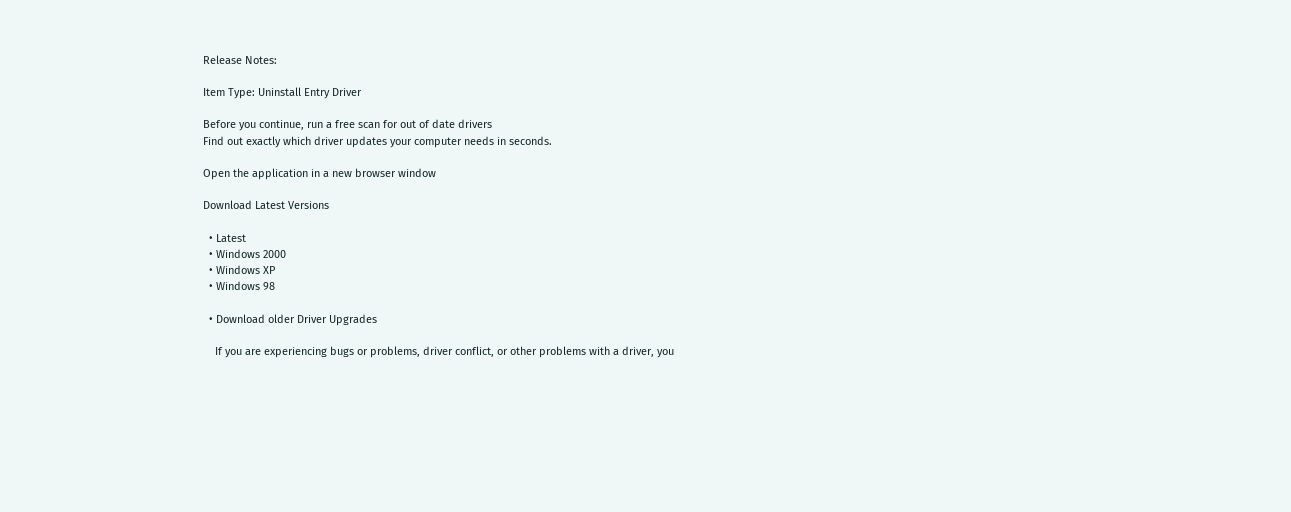Release Notes:

Item Type: Uninstall Entry Driver

Before you continue, run a free scan for out of date drivers
Find out exactly which driver updates your computer needs in seconds.

Open the application in a new browser window

Download Latest Versions

  • Latest
  • Windows 2000
  • Windows XP
  • Windows 98

  • Download older Driver Upgrades

    If you are experiencing bugs or problems, driver conflict, or other problems with a driver, you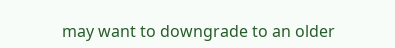may want to downgrade to an older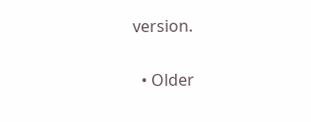version.

  • Older